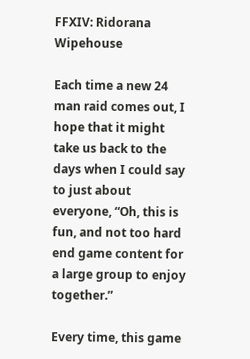FFXIV: Ridorana Wipehouse

Each time a new 24 man raid comes out, I hope that it might take us back to the days when I could say to just about everyone, “Oh, this is fun, and not too hard end game content for a large group to enjoy together.”

Every time, this game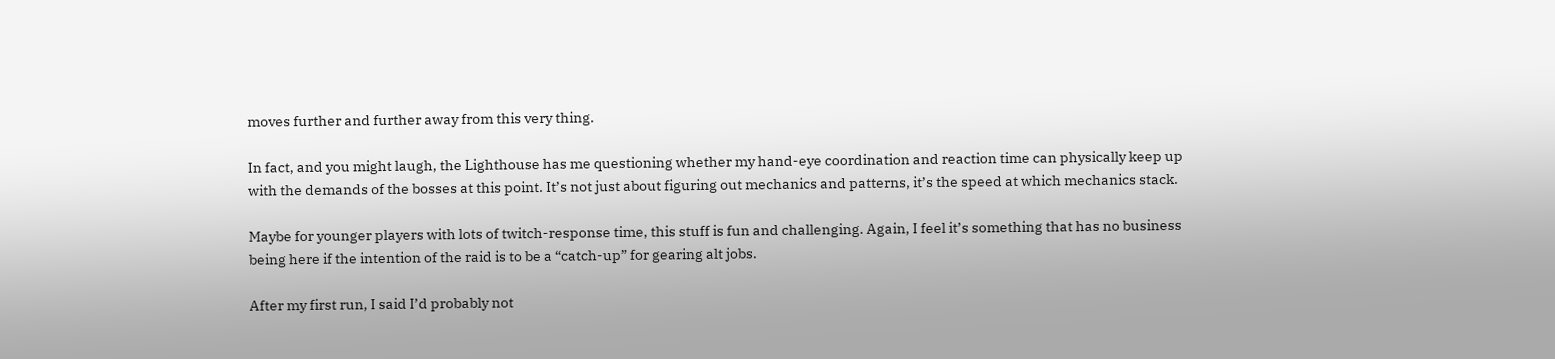moves further and further away from this very thing.

In fact, and you might laugh, the Lighthouse has me questioning whether my hand-eye coordination and reaction time can physically keep up with the demands of the bosses at this point. It’s not just about figuring out mechanics and patterns, it’s the speed at which mechanics stack.

Maybe for younger players with lots of twitch-response time, this stuff is fun and challenging. Again, I feel it’s something that has no business being here if the intention of the raid is to be a “catch-up” for gearing alt jobs.

After my first run, I said I’d probably not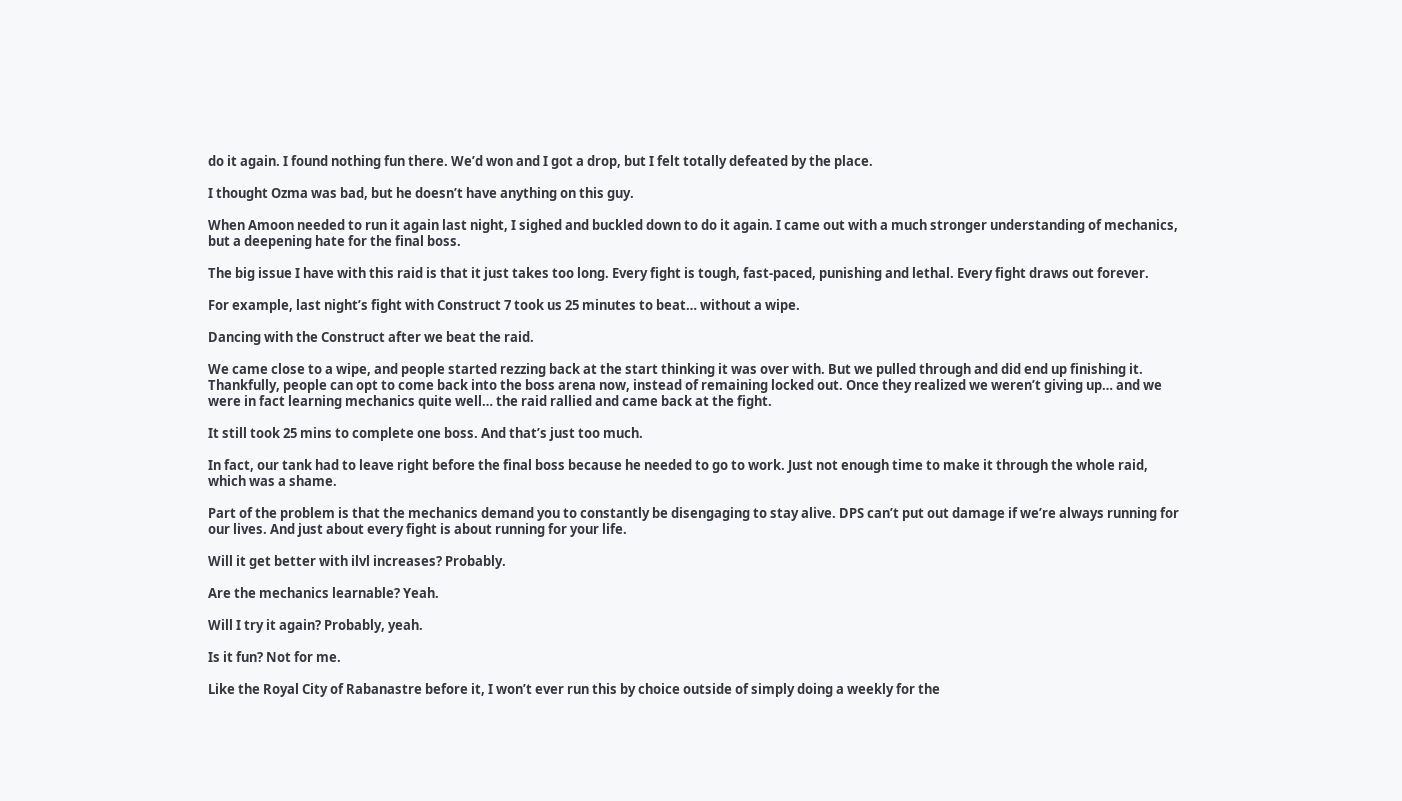do it again. I found nothing fun there. We’d won and I got a drop, but I felt totally defeated by the place.

I thought Ozma was bad, but he doesn’t have anything on this guy.

When Amoon needed to run it again last night, I sighed and buckled down to do it again. I came out with a much stronger understanding of mechanics, but a deepening hate for the final boss.

The big issue I have with this raid is that it just takes too long. Every fight is tough, fast-paced, punishing and lethal. Every fight draws out forever.

For example, last night’s fight with Construct 7 took us 25 minutes to beat… without a wipe.

Dancing with the Construct after we beat the raid.

We came close to a wipe, and people started rezzing back at the start thinking it was over with. But we pulled through and did end up finishing it. Thankfully, people can opt to come back into the boss arena now, instead of remaining locked out. Once they realized we weren’t giving up… and we were in fact learning mechanics quite well… the raid rallied and came back at the fight.

It still took 25 mins to complete one boss. And that’s just too much.

In fact, our tank had to leave right before the final boss because he needed to go to work. Just not enough time to make it through the whole raid, which was a shame.

Part of the problem is that the mechanics demand you to constantly be disengaging to stay alive. DPS can’t put out damage if we’re always running for our lives. And just about every fight is about running for your life.

Will it get better with ilvl increases? Probably.

Are the mechanics learnable? Yeah.

Will I try it again? Probably, yeah.

Is it fun? Not for me.

Like the Royal City of Rabanastre before it, I won’t ever run this by choice outside of simply doing a weekly for the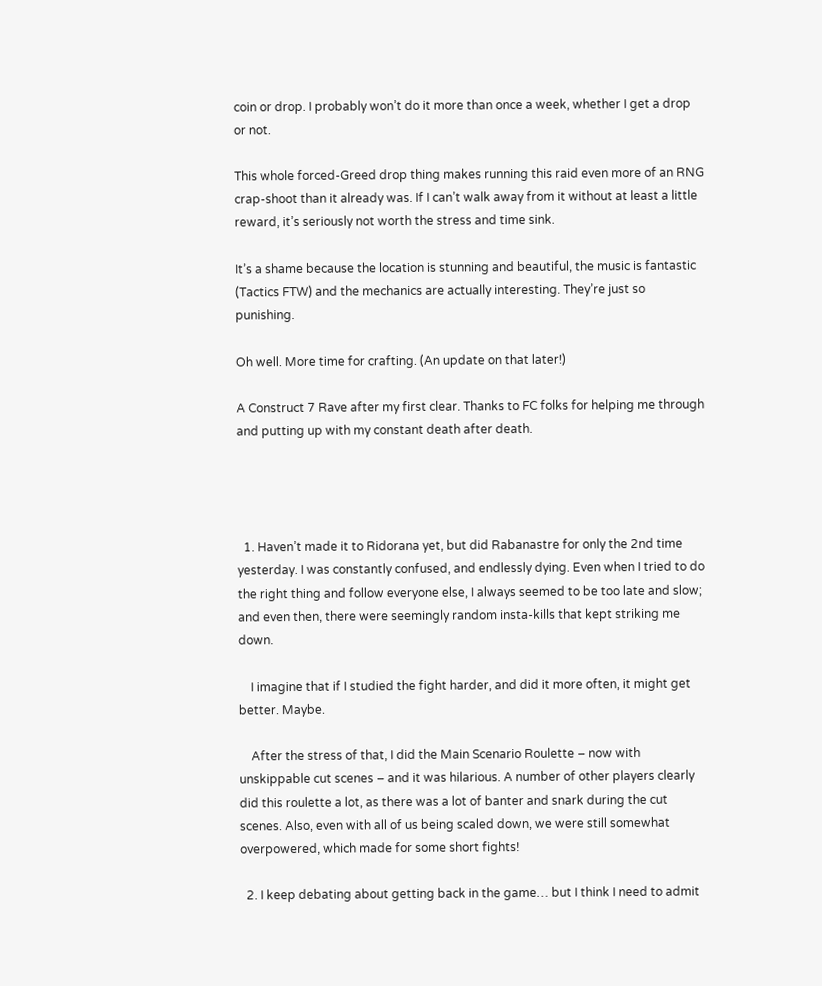coin or drop. I probably won’t do it more than once a week, whether I get a drop or not.

This whole forced-Greed drop thing makes running this raid even more of an RNG crap-shoot than it already was. If I can’t walk away from it without at least a little reward, it’s seriously not worth the stress and time sink.

It’s a shame because the location is stunning and beautiful, the music is fantastic (Tactics FTW) and the mechanics are actually interesting. They’re just so punishing.

Oh well. More time for crafting. (An update on that later!)

A Construct 7 Rave after my first clear. Thanks to FC folks for helping me through and putting up with my constant death after death.




  1. Haven’t made it to Ridorana yet, but did Rabanastre for only the 2nd time yesterday. I was constantly confused, and endlessly dying. Even when I tried to do the right thing and follow everyone else, I always seemed to be too late and slow; and even then, there were seemingly random insta-kills that kept striking me down.

    I imagine that if I studied the fight harder, and did it more often, it might get better. Maybe.

    After the stress of that, I did the Main Scenario Roulette – now with unskippable cut scenes – and it was hilarious. A number of other players clearly did this roulette a lot, as there was a lot of banter and snark during the cut scenes. Also, even with all of us being scaled down, we were still somewhat overpowered, which made for some short fights!

  2. I keep debating about getting back in the game… but I think I need to admit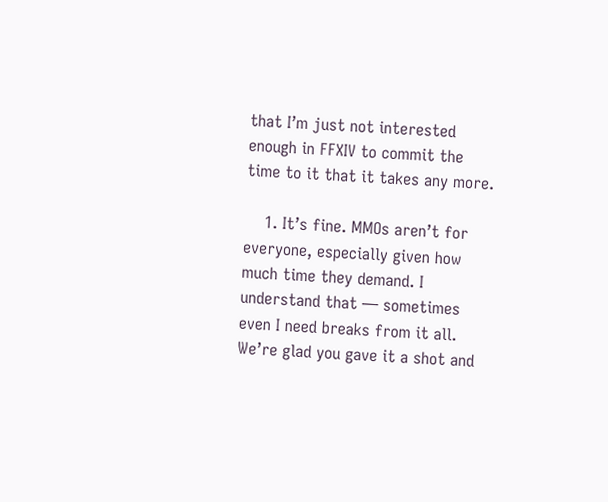that I’m just not interested enough in FFXIV to commit the time to it that it takes any more.

    1. It’s fine. MMOs aren’t for everyone, especially given how much time they demand. I understand that — sometimes even I need breaks from it all. We’re glad you gave it a shot and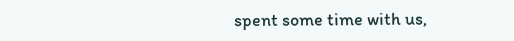spent some time with us,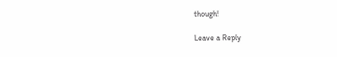though!

Leave a Reply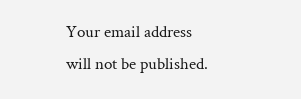Your email address will not be published.